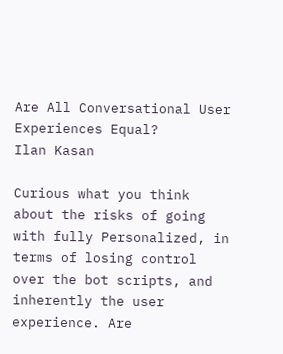Are All Conversational User Experiences Equal?
Ilan Kasan

Curious what you think about the risks of going with fully Personalized, in terms of losing control over the bot scripts, and inherently the user experience. Are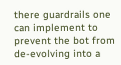there guardrails one can implement to prevent the bot from de-evolving into a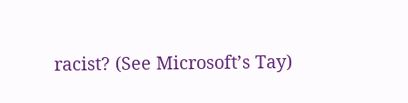racist? (See Microsoft’s Tay)